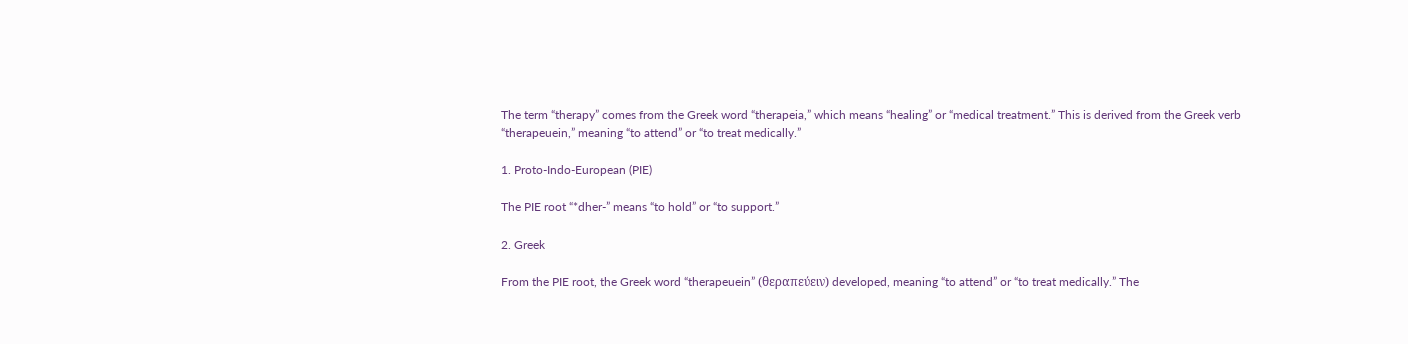The term “therapy” comes from the Greek word “therapeia,” which means “healing” or “medical treatment.” This is derived from the Greek verb “therapeuein,” meaning “to attend” or “to treat medically.”

1. Proto-Indo-European (PIE)

The PIE root “*dher-” means “to hold” or “to support.”

2. Greek

From the PIE root, the Greek word “therapeuein” (θεραπεύειν) developed, meaning “to attend” or “to treat medically.” The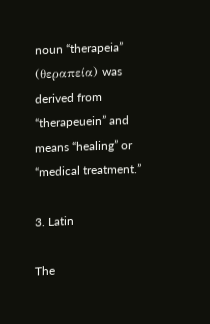noun “therapeia” (θεραπεία) was derived from “therapeuein” and means “healing” or “medical treatment.”

3. Latin

The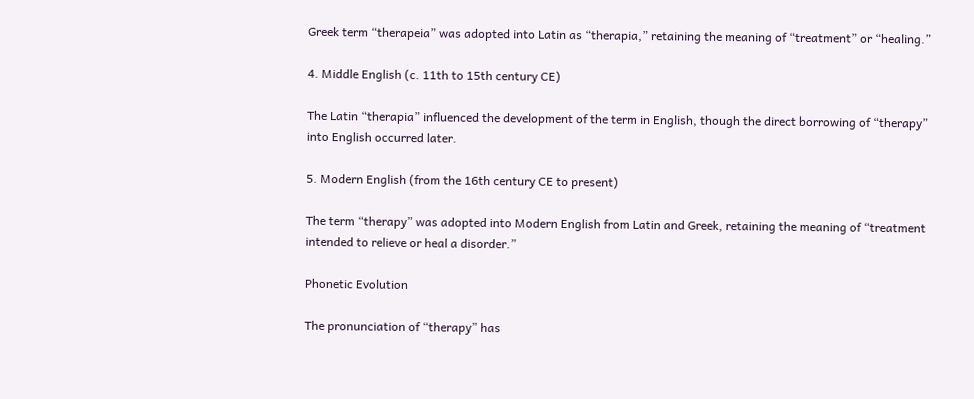Greek term “therapeia” was adopted into Latin as “therapia,” retaining the meaning of “treatment” or “healing.”

4. Middle English (c. 11th to 15th century CE)

The Latin “therapia” influenced the development of the term in English, though the direct borrowing of “therapy” into English occurred later.

5. Modern English (from the 16th century CE to present)

The term “therapy” was adopted into Modern English from Latin and Greek, retaining the meaning of “treatment intended to relieve or heal a disorder.”

Phonetic Evolution

The pronunciation of “therapy” has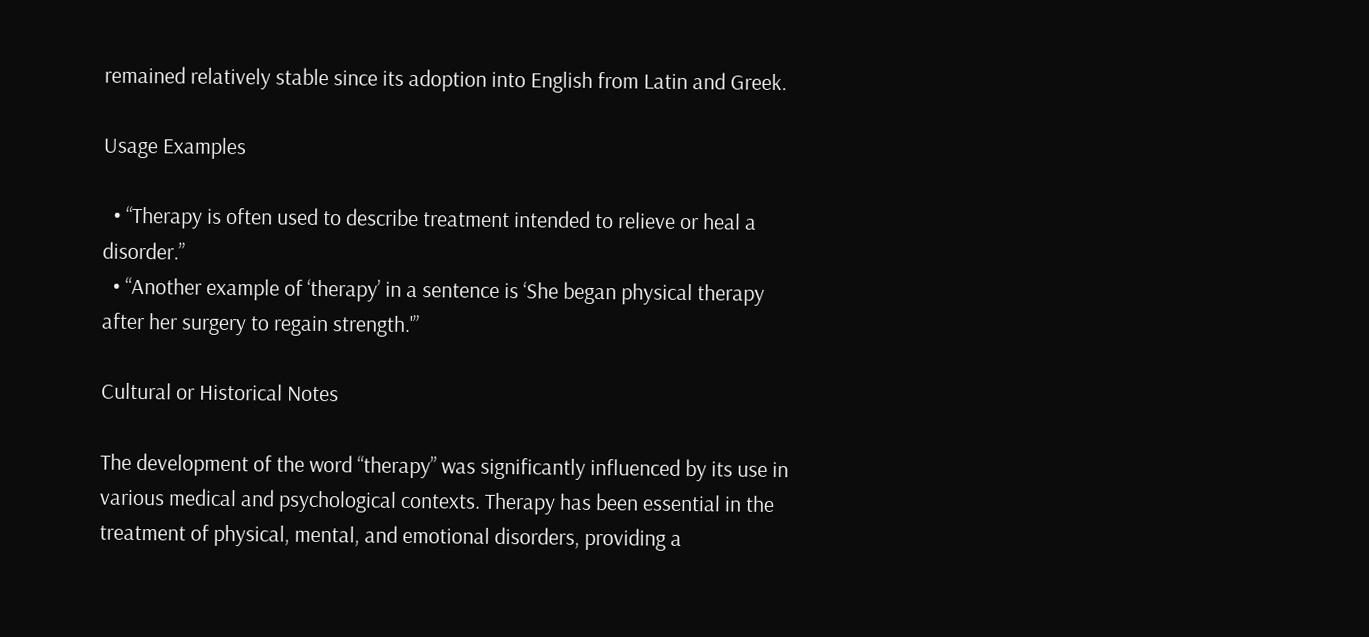remained relatively stable since its adoption into English from Latin and Greek.

Usage Examples

  • “Therapy is often used to describe treatment intended to relieve or heal a disorder.”
  • “Another example of ‘therapy’ in a sentence is ‘She began physical therapy after her surgery to regain strength.'”

Cultural or Historical Notes

The development of the word “therapy” was significantly influenced by its use in various medical and psychological contexts. Therapy has been essential in the treatment of physical, mental, and emotional disorders, providing a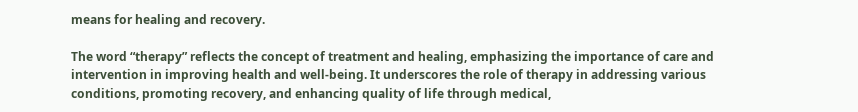means for healing and recovery.

The word “therapy” reflects the concept of treatment and healing, emphasizing the importance of care and intervention in improving health and well-being. It underscores the role of therapy in addressing various conditions, promoting recovery, and enhancing quality of life through medical,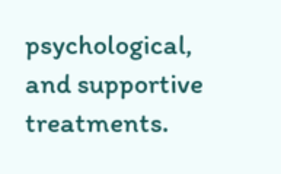psychological, and supportive treatments.